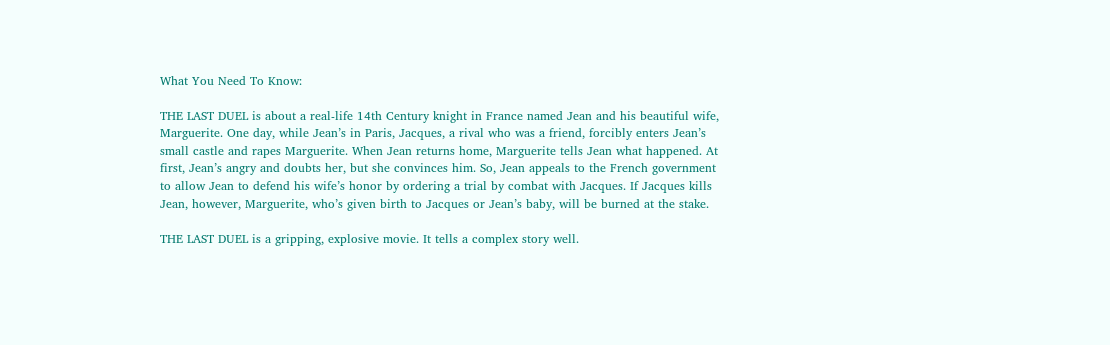What You Need To Know:

THE LAST DUEL is about a real-life 14th Century knight in France named Jean and his beautiful wife, Marguerite. One day, while Jean’s in Paris, Jacques, a rival who was a friend, forcibly enters Jean’s small castle and rapes Marguerite. When Jean returns home, Marguerite tells Jean what happened. At first, Jean’s angry and doubts her, but she convinces him. So, Jean appeals to the French government to allow Jean to defend his wife’s honor by ordering a trial by combat with Jacques. If Jacques kills Jean, however, Marguerite, who’s given birth to Jacques or Jean’s baby, will be burned at the stake.

THE LAST DUEL is a gripping, explosive movie. It tells a complex story well.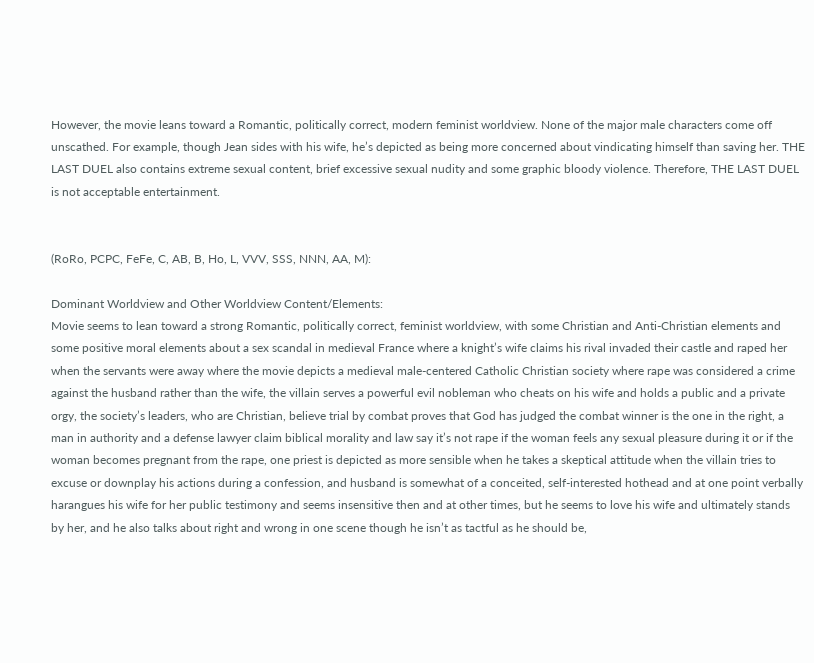However, the movie leans toward a Romantic, politically correct, modern feminist worldview. None of the major male characters come off unscathed. For example, though Jean sides with his wife, he’s depicted as being more concerned about vindicating himself than saving her. THE LAST DUEL also contains extreme sexual content, brief excessive sexual nudity and some graphic bloody violence. Therefore, THE LAST DUEL is not acceptable entertainment.


(RoRo, PCPC, FeFe, C, AB, B, Ho, L, VVV, SSS, NNN, AA, M):

Dominant Worldview and Other Worldview Content/Elements:
Movie seems to lean toward a strong Romantic, politically correct, feminist worldview, with some Christian and Anti-Christian elements and some positive moral elements about a sex scandal in medieval France where a knight’s wife claims his rival invaded their castle and raped her when the servants were away where the movie depicts a medieval male-centered Catholic Christian society where rape was considered a crime against the husband rather than the wife, the villain serves a powerful evil nobleman who cheats on his wife and holds a public and a private orgy, the society’s leaders, who are Christian, believe trial by combat proves that God has judged the combat winner is the one in the right, a man in authority and a defense lawyer claim biblical morality and law say it’s not rape if the woman feels any sexual pleasure during it or if the woman becomes pregnant from the rape, one priest is depicted as more sensible when he takes a skeptical attitude when the villain tries to excuse or downplay his actions during a confession, and husband is somewhat of a conceited, self-interested hothead and at one point verbally harangues his wife for her public testimony and seems insensitive then and at other times, but he seems to love his wife and ultimately stands by her, and he also talks about right and wrong in one scene though he isn’t as tactful as he should be,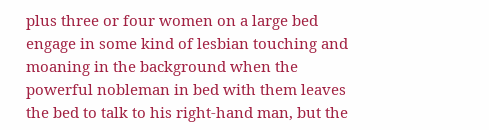plus three or four women on a large bed engage in some kind of lesbian touching and moaning in the background when the powerful nobleman in bed with them leaves the bed to talk to his right-hand man, but the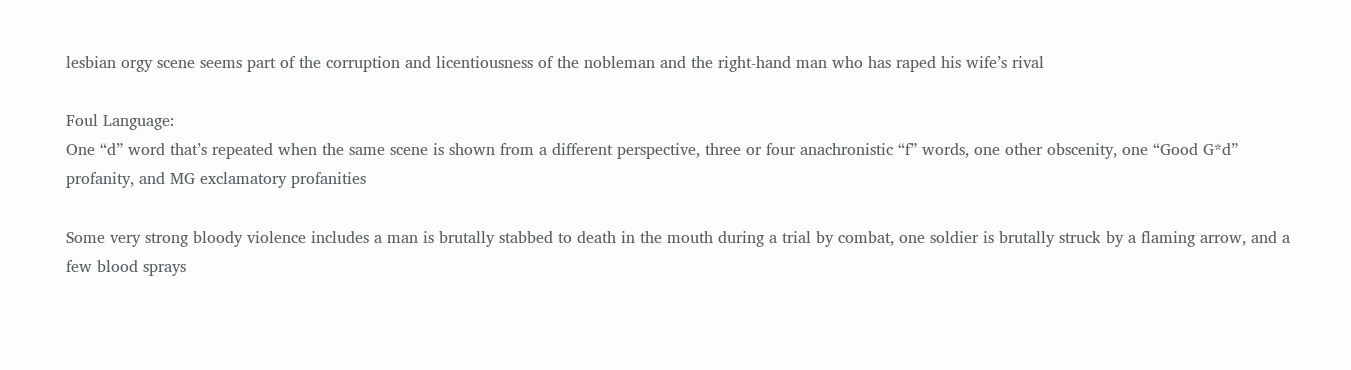lesbian orgy scene seems part of the corruption and licentiousness of the nobleman and the right-hand man who has raped his wife’s rival

Foul Language:
One “d” word that’s repeated when the same scene is shown from a different perspective, three or four anachronistic “f” words, one other obscenity, one “Good G*d” profanity, and MG exclamatory profanities

Some very strong bloody violence includes a man is brutally stabbed to death in the mouth during a trial by combat, one soldier is brutally struck by a flaming arrow, and a few blood sprays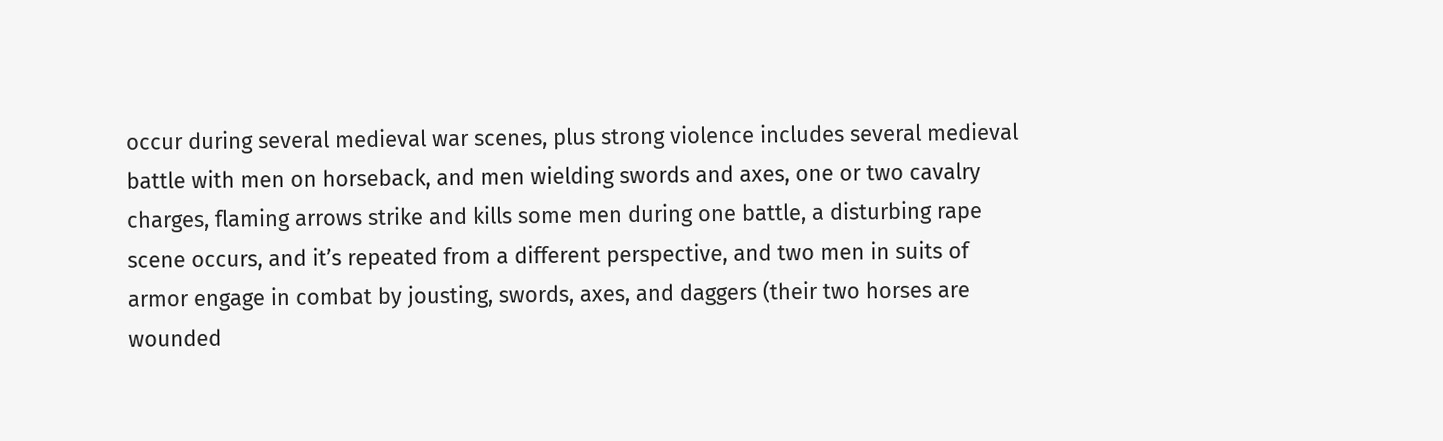occur during several medieval war scenes, plus strong violence includes several medieval battle with men on horseback, and men wielding swords and axes, one or two cavalry charges, flaming arrows strike and kills some men during one battle, a disturbing rape scene occurs, and it’s repeated from a different perspective, and two men in suits of armor engage in combat by jousting, swords, axes, and daggers (their two horses are wounded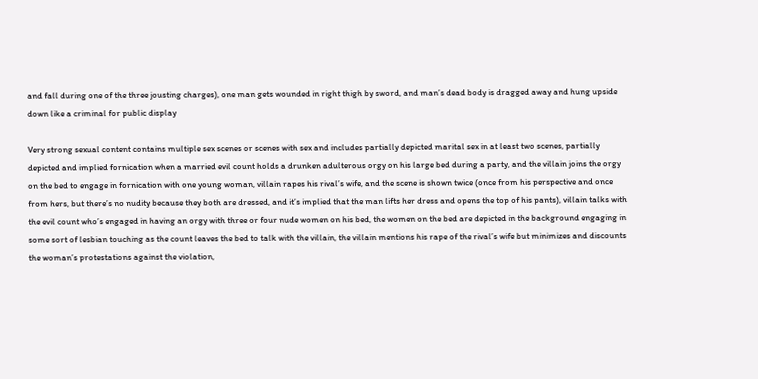and fall during one of the three jousting charges), one man gets wounded in right thigh by sword, and man’s dead body is dragged away and hung upside down like a criminal for public display

Very strong sexual content contains multiple sex scenes or scenes with sex and includes partially depicted marital sex in at least two scenes, partially depicted and implied fornication when a married evil count holds a drunken adulterous orgy on his large bed during a party, and the villain joins the orgy on the bed to engage in fornication with one young woman, villain rapes his rival’s wife, and the scene is shown twice (once from his perspective and once from hers, but there’s no nudity because they both are dressed, and it’s implied that the man lifts her dress and opens the top of his pants), villain talks with the evil count who’s engaged in having an orgy with three or four nude women on his bed, the women on the bed are depicted in the background engaging in some sort of lesbian touching as the count leaves the bed to talk with the villain, the villain mentions his rape of the rival’s wife but minimizes and discounts the woman’s protestations against the violation,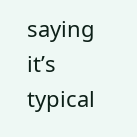saying it’s typical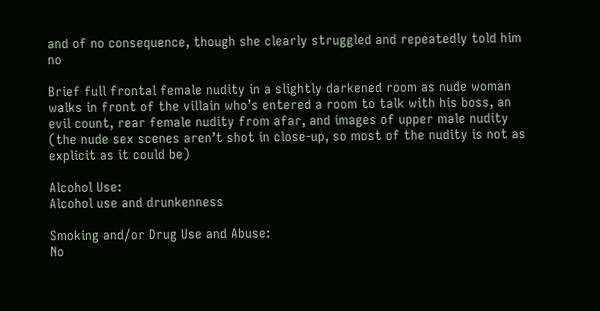and of no consequence, though she clearly struggled and repeatedly told him no

Brief full frontal female nudity in a slightly darkened room as nude woman walks in front of the villain who’s entered a room to talk with his boss, an evil count, rear female nudity from afar, and images of upper male nudity (the nude sex scenes aren’t shot in close-up, so most of the nudity is not as explicit as it could be)

Alcohol Use:
Alcohol use and drunkenness

Smoking and/or Drug Use and Abuse:
No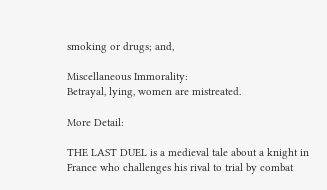smoking or drugs; and,

Miscellaneous Immorality:
Betrayal, lying, women are mistreated.

More Detail:

THE LAST DUEL is a medieval tale about a knight in France who challenges his rival to trial by combat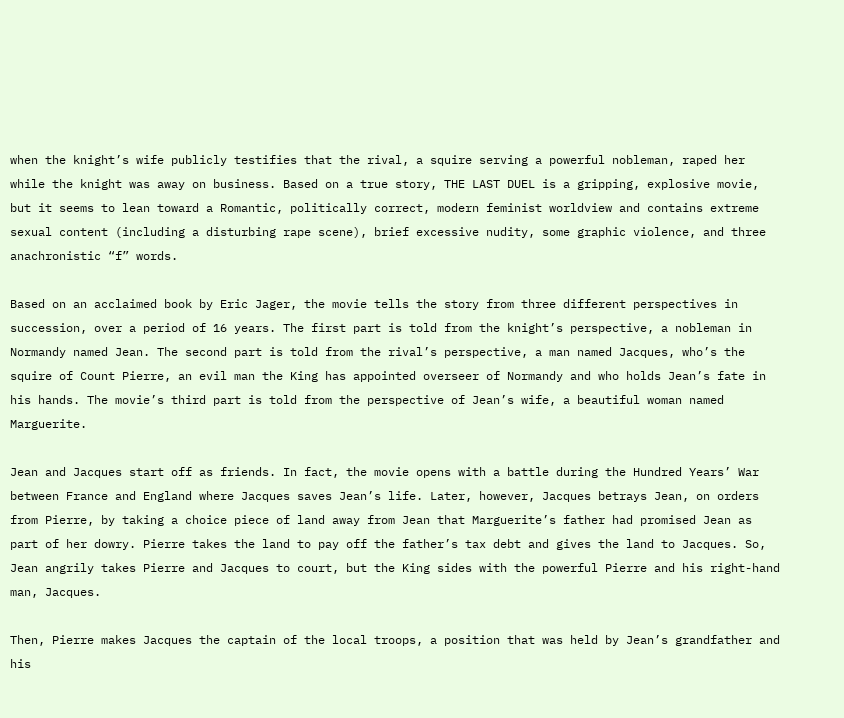when the knight’s wife publicly testifies that the rival, a squire serving a powerful nobleman, raped her while the knight was away on business. Based on a true story, THE LAST DUEL is a gripping, explosive movie, but it seems to lean toward a Romantic, politically correct, modern feminist worldview and contains extreme sexual content (including a disturbing rape scene), brief excessive nudity, some graphic violence, and three anachronistic “f” words.

Based on an acclaimed book by Eric Jager, the movie tells the story from three different perspectives in succession, over a period of 16 years. The first part is told from the knight’s perspective, a nobleman in Normandy named Jean. The second part is told from the rival’s perspective, a man named Jacques, who’s the squire of Count Pierre, an evil man the King has appointed overseer of Normandy and who holds Jean’s fate in his hands. The movie’s third part is told from the perspective of Jean’s wife, a beautiful woman named Marguerite.

Jean and Jacques start off as friends. In fact, the movie opens with a battle during the Hundred Years’ War between France and England where Jacques saves Jean’s life. Later, however, Jacques betrays Jean, on orders from Pierre, by taking a choice piece of land away from Jean that Marguerite’s father had promised Jean as part of her dowry. Pierre takes the land to pay off the father’s tax debt and gives the land to Jacques. So, Jean angrily takes Pierre and Jacques to court, but the King sides with the powerful Pierre and his right-hand man, Jacques.

Then, Pierre makes Jacques the captain of the local troops, a position that was held by Jean’s grandfather and his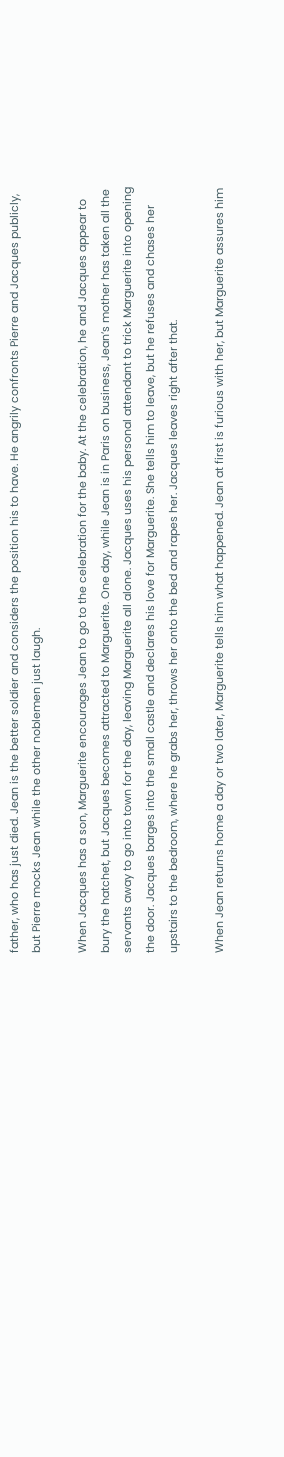father, who has just died. Jean is the better soldier and considers the position his to have. He angrily confronts Pierre and Jacques publicly, but Pierre mocks Jean while the other noblemen just laugh.

When Jacques has a son, Marguerite encourages Jean to go to the celebration for the baby. At the celebration, he and Jacques appear to bury the hatchet, but Jacques becomes attracted to Marguerite. One day, while Jean is in Paris on business, Jean’s mother has taken all the servants away to go into town for the day, leaving Marguerite all alone. Jacques uses his personal attendant to trick Marguerite into opening the door. Jacques barges into the small castle and declares his love for Marguerite. She tells him to leave, but he refuses and chases her upstairs to the bedroom, where he grabs her, throws her onto the bed and rapes her. Jacques leaves right after that.

When Jean returns home a day or two later, Marguerite tells him what happened. Jean at first is furious with her, but Marguerite assures him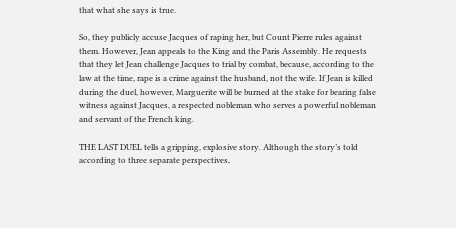that what she says is true.

So, they publicly accuse Jacques of raping her, but Count Pierre rules against them. However, Jean appeals to the King and the Paris Assembly. He requests that they let Jean challenge Jacques to trial by combat, because, according to the law at the time, rape is a crime against the husband, not the wife. If Jean is killed during the duel, however, Marguerite will be burned at the stake for bearing false witness against Jacques, a respected nobleman who serves a powerful nobleman and servant of the French king.

THE LAST DUEL tells a gripping, explosive story. Although the story’s told according to three separate perspectives,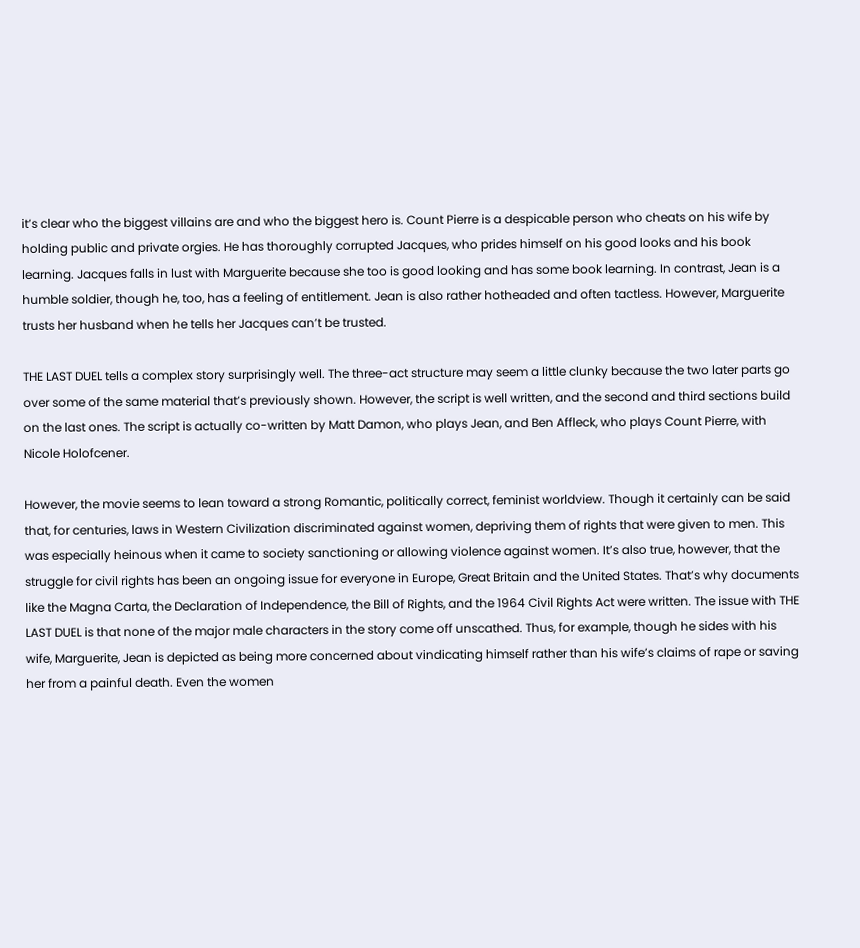it’s clear who the biggest villains are and who the biggest hero is. Count Pierre is a despicable person who cheats on his wife by holding public and private orgies. He has thoroughly corrupted Jacques, who prides himself on his good looks and his book learning. Jacques falls in lust with Marguerite because she too is good looking and has some book learning. In contrast, Jean is a humble soldier, though he, too, has a feeling of entitlement. Jean is also rather hotheaded and often tactless. However, Marguerite trusts her husband when he tells her Jacques can’t be trusted.

THE LAST DUEL tells a complex story surprisingly well. The three-act structure may seem a little clunky because the two later parts go over some of the same material that’s previously shown. However, the script is well written, and the second and third sections build on the last ones. The script is actually co-written by Matt Damon, who plays Jean, and Ben Affleck, who plays Count Pierre, with Nicole Holofcener.

However, the movie seems to lean toward a strong Romantic, politically correct, feminist worldview. Though it certainly can be said that, for centuries, laws in Western Civilization discriminated against women, depriving them of rights that were given to men. This was especially heinous when it came to society sanctioning or allowing violence against women. It’s also true, however, that the struggle for civil rights has been an ongoing issue for everyone in Europe, Great Britain and the United States. That’s why documents like the Magna Carta, the Declaration of Independence, the Bill of Rights, and the 1964 Civil Rights Act were written. The issue with THE LAST DUEL is that none of the major male characters in the story come off unscathed. Thus, for example, though he sides with his wife, Marguerite, Jean is depicted as being more concerned about vindicating himself rather than his wife’s claims of rape or saving her from a painful death. Even the women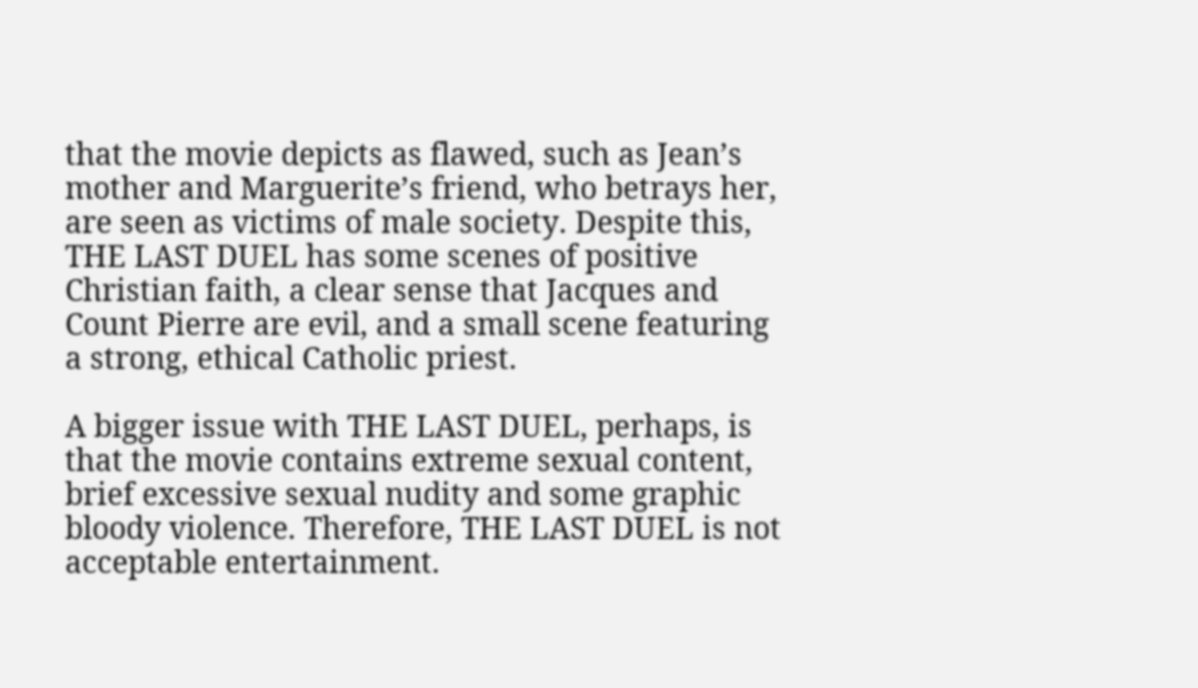that the movie depicts as flawed, such as Jean’s mother and Marguerite’s friend, who betrays her, are seen as victims of male society. Despite this, THE LAST DUEL has some scenes of positive Christian faith, a clear sense that Jacques and Count Pierre are evil, and a small scene featuring a strong, ethical Catholic priest.

A bigger issue with THE LAST DUEL, perhaps, is that the movie contains extreme sexual content, brief excessive sexual nudity and some graphic bloody violence. Therefore, THE LAST DUEL is not acceptable entertainment.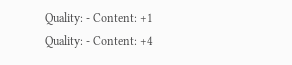Quality: - Content: +1
Quality: - Content: +4